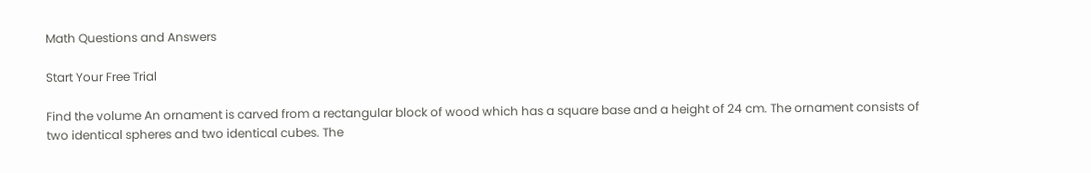Math Questions and Answers

Start Your Free Trial

Find the volume An ornament is carved from a rectangular block of wood which has a square base and a height of 24 cm. The ornament consists of two identical spheres and two identical cubes. The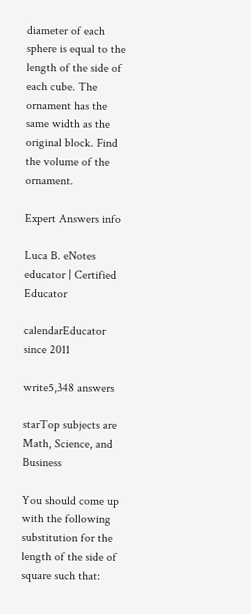diameter of each sphere is equal to the length of the side of each cube. The ornament has the same width as the original block. Find the volume of the ornament.

Expert Answers info

Luca B. eNotes educator | Certified Educator

calendarEducator since 2011

write5,348 answers

starTop subjects are Math, Science, and Business

You should come up with the following substitution for the length of the side of square such that: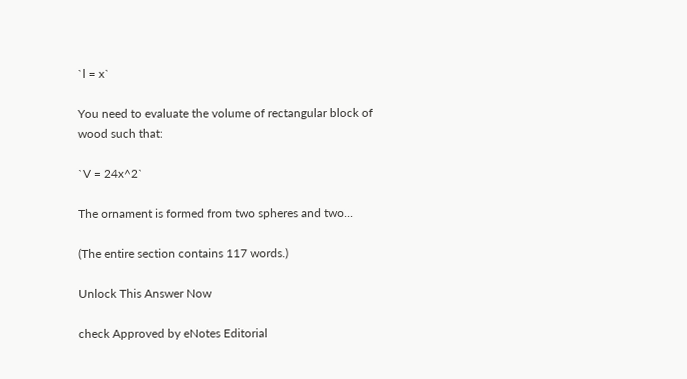`l = x`

You need to evaluate the volume of rectangular block of wood such that:

`V = 24x^2`

The ornament is formed from two spheres and two...

(The entire section contains 117 words.)

Unlock This Answer Now

check Approved by eNotes Editorial